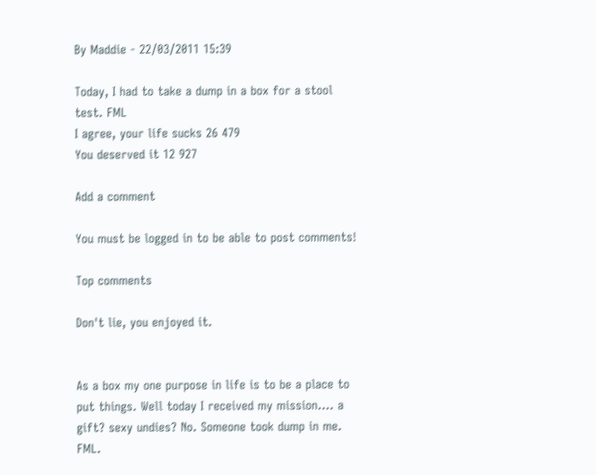By Maddie - 22/03/2011 15:39

Today, I had to take a dump in a box for a stool test. FML
I agree, your life sucks 26 479
You deserved it 12 927

Add a comment

You must be logged in to be able to post comments!

Top comments

Don't lie, you enjoyed it.


As a box my one purpose in life is to be a place to put things. Well today I received my mission.... a gift? sexy undies? No. Someone took dump in me. FML.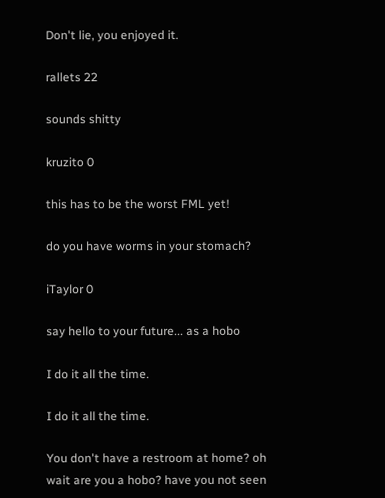Don't lie, you enjoyed it.

rallets 22

sounds shitty

kruzito 0

this has to be the worst FML yet!

do you have worms in your stomach?

iTaylor 0

say hello to your future... as a hobo

I do it all the time.

I do it all the time.

You don't have a restroom at home? oh wait are you a hobo? have you not seen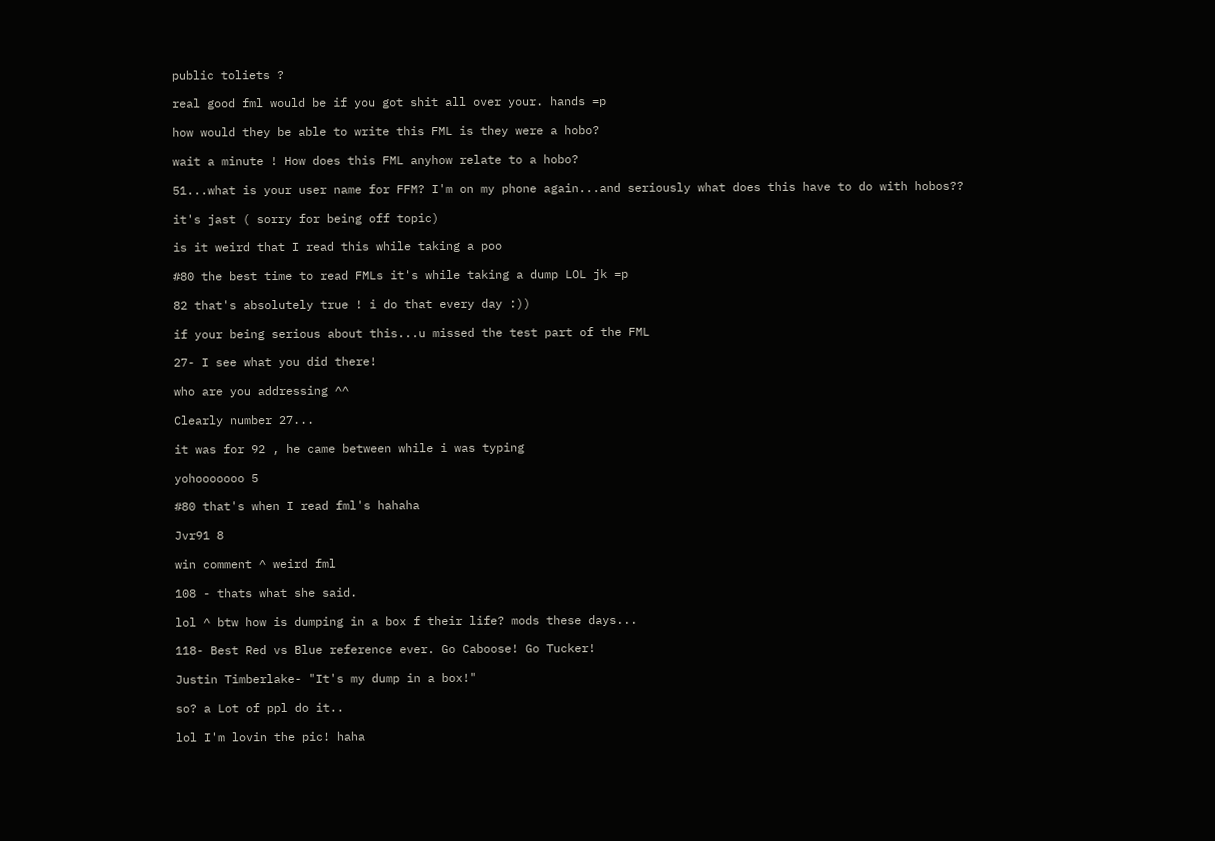public toliets ?

real good fml would be if you got shit all over your. hands =p

how would they be able to write this FML is they were a hobo?

wait a minute ! How does this FML anyhow relate to a hobo?

51...what is your user name for FFM? I'm on my phone again...and seriously what does this have to do with hobos??

it's jast ( sorry for being off topic)

is it weird that I read this while taking a poo

#80 the best time to read FMLs it's while taking a dump LOL jk =p

82 that's absolutely true ! i do that every day :))

if your being serious about this...u missed the test part of the FML

27- I see what you did there!

who are you addressing ^^

Clearly number 27...

it was for 92 , he came between while i was typing

yohooooooo 5

#80 that's when I read fml's hahaha

Jvr91 8

win comment ^ weird fml

108 - thats what she said.

lol ^ btw how is dumping in a box f their life? mods these days...

118- Best Red vs Blue reference ever. Go Caboose! Go Tucker!

Justin Timberlake- "It's my dump in a box!"

so? a Lot of ppl do it..

lol I'm lovin the pic! haha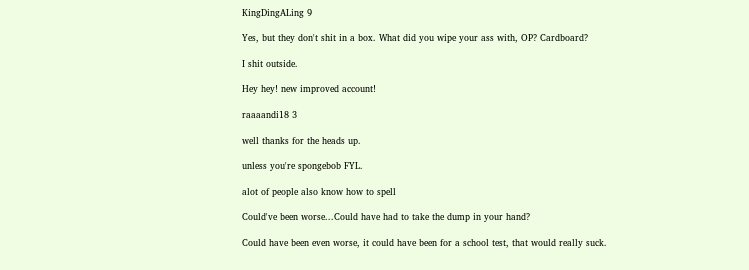KingDingALing 9

Yes, but they don't shit in a box. What did you wipe your ass with, OP? Cardboard?

I shit outside.

Hey hey! new improved account!

raaaandi18 3

well thanks for the heads up.

unless you're spongebob FYL.

alot of people also know how to spell

Could've been worse...Could have had to take the dump in your hand?

Could have been even worse, it could have been for a school test, that would really suck.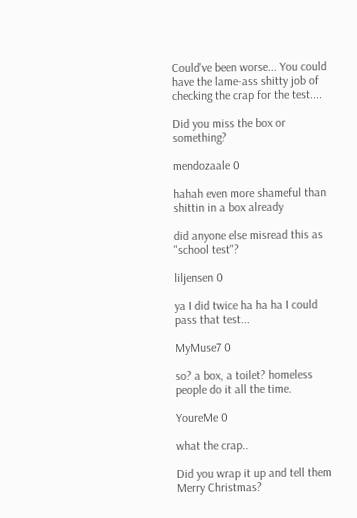Could've been worse... You could have the lame-ass shitty job of checking the crap for the test....

Did you miss the box or something?

mendozaale 0

hahah even more shameful than shittin in a box already

did anyone else misread this as "school test"?

liljensen 0

ya I did twice ha ha ha I could pass that test...

MyMuse7 0

so? a box, a toilet? homeless people do it all the time.

YoureMe 0

what the crap..

Did you wrap it up and tell them Merry Christmas?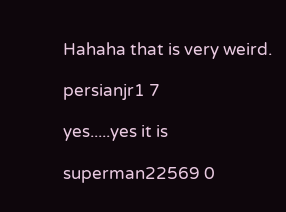Hahaha that is very weird.

persianjr1 7

yes.....yes it is

superman22569 0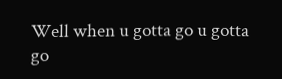Well when u gotta go u gotta go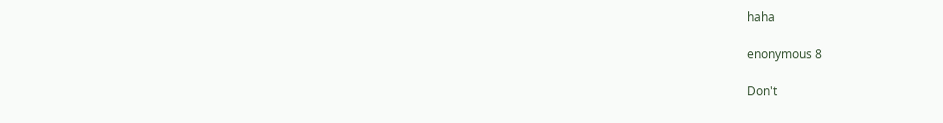haha

enonymous 8

Don't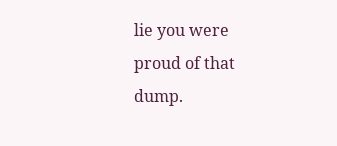lie you were proud of that dump.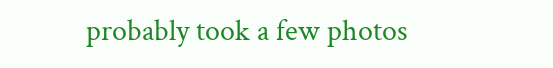probably took a few photos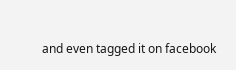and even tagged it on facebook